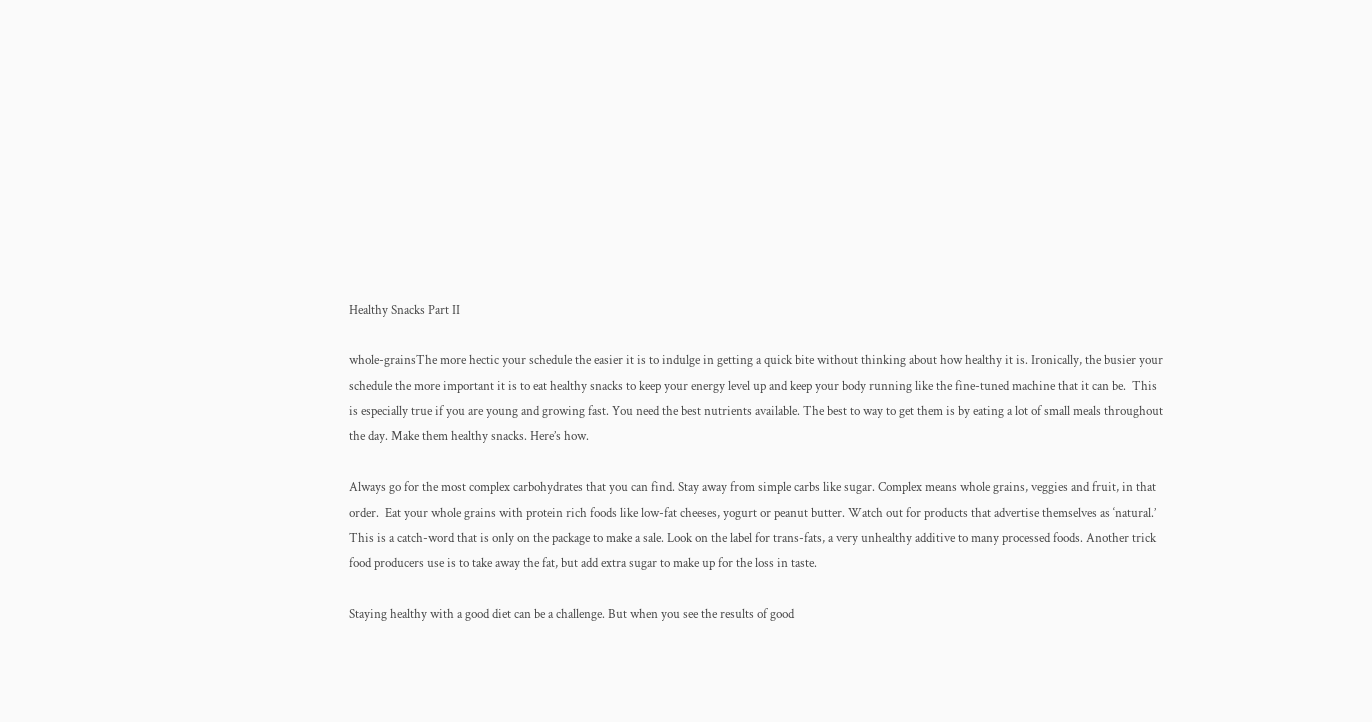Healthy Snacks Part II

whole-grainsThe more hectic your schedule the easier it is to indulge in getting a quick bite without thinking about how healthy it is. Ironically, the busier your schedule the more important it is to eat healthy snacks to keep your energy level up and keep your body running like the fine-tuned machine that it can be.  This is especially true if you are young and growing fast. You need the best nutrients available. The best to way to get them is by eating a lot of small meals throughout the day. Make them healthy snacks. Here’s how.

Always go for the most complex carbohydrates that you can find. Stay away from simple carbs like sugar. Complex means whole grains, veggies and fruit, in that order.  Eat your whole grains with protein rich foods like low-fat cheeses, yogurt or peanut butter. Watch out for products that advertise themselves as ‘natural.’ This is a catch-word that is only on the package to make a sale. Look on the label for trans-fats, a very unhealthy additive to many processed foods. Another trick food producers use is to take away the fat, but add extra sugar to make up for the loss in taste.

Staying healthy with a good diet can be a challenge. But when you see the results of good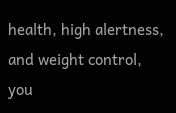health, high alertness, and weight control, you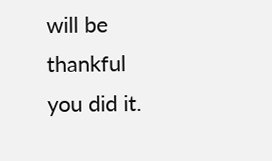will be thankful you did it.